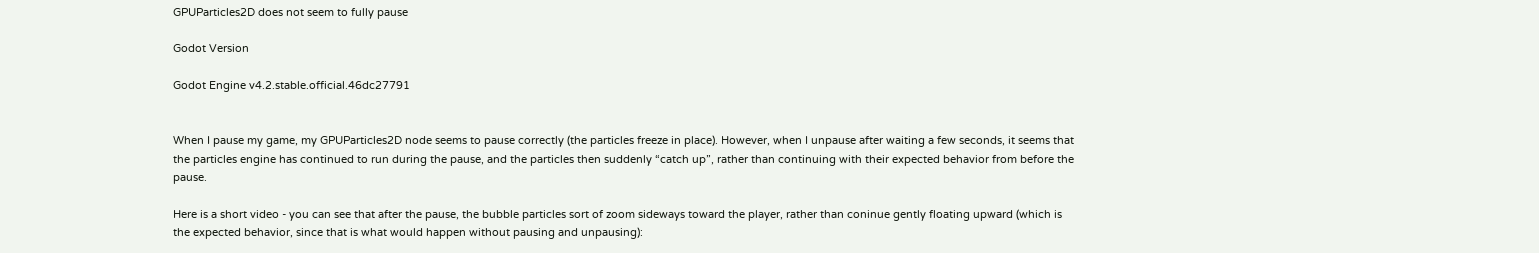GPUParticles2D does not seem to fully pause

Godot Version

Godot Engine v4.2.stable.official.46dc27791


When I pause my game, my GPUParticles2D node seems to pause correctly (the particles freeze in place). However, when I unpause after waiting a few seconds, it seems that the particles engine has continued to run during the pause, and the particles then suddenly “catch up”, rather than continuing with their expected behavior from before the pause.

Here is a short video - you can see that after the pause, the bubble particles sort of zoom sideways toward the player, rather than coninue gently floating upward (which is the expected behavior, since that is what would happen without pausing and unpausing):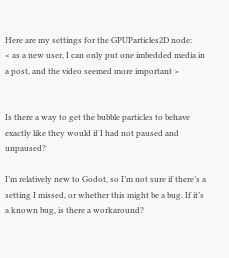Here are my settings for the GPUParticles2D node:
< as a new user, I can only put one imbedded media in a post, and the video seemed more important >


Is there a way to get the bubble particles to behave exactly like they would if I had not paused and unpaused?

I’m relatively new to Godot, so I’m not sure if there’s a setting I missed, or whether this might be a bug. If it’s a known bug, is there a workaround?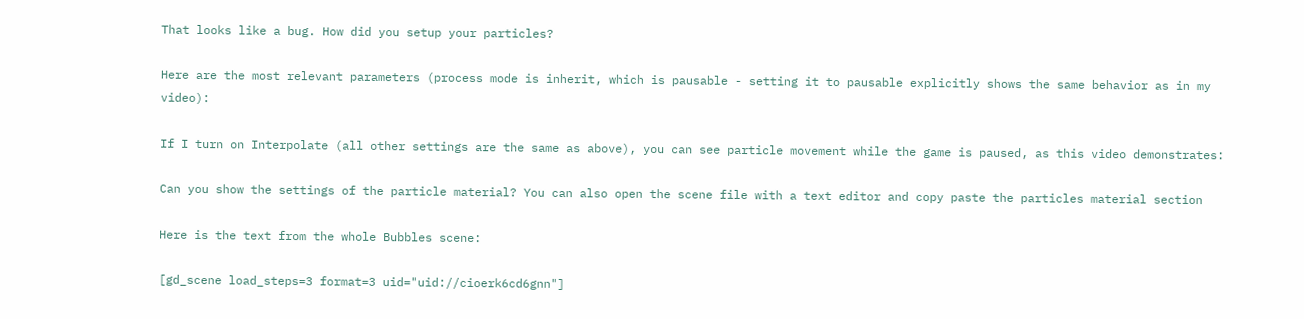That looks like a bug. How did you setup your particles?

Here are the most relevant parameters (process mode is inherit, which is pausable - setting it to pausable explicitly shows the same behavior as in my video):

If I turn on Interpolate (all other settings are the same as above), you can see particle movement while the game is paused, as this video demonstrates:

Can you show the settings of the particle material? You can also open the scene file with a text editor and copy paste the particles material section

Here is the text from the whole Bubbles scene:

[gd_scene load_steps=3 format=3 uid="uid://cioerk6cd6gnn"]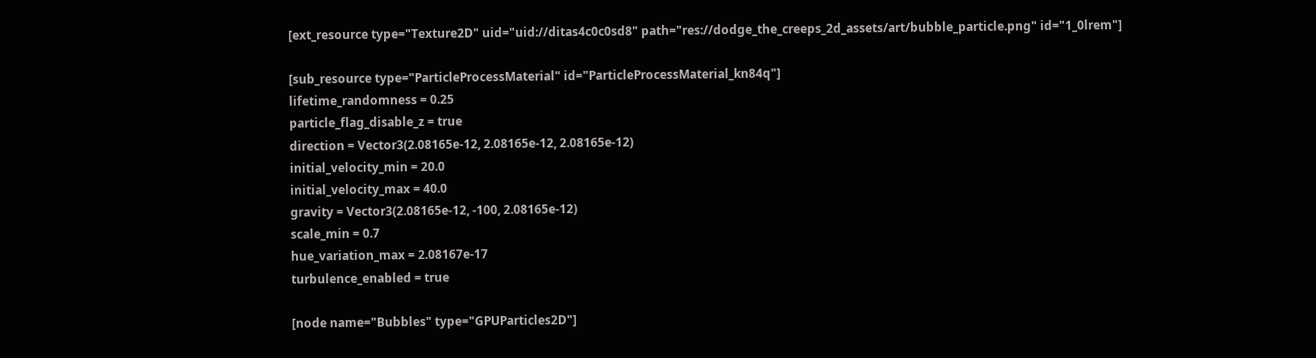[ext_resource type="Texture2D" uid="uid://ditas4c0c0sd8" path="res://dodge_the_creeps_2d_assets/art/bubble_particle.png" id="1_0lrem"]

[sub_resource type="ParticleProcessMaterial" id="ParticleProcessMaterial_kn84q"]
lifetime_randomness = 0.25
particle_flag_disable_z = true
direction = Vector3(2.08165e-12, 2.08165e-12, 2.08165e-12)
initial_velocity_min = 20.0
initial_velocity_max = 40.0
gravity = Vector3(2.08165e-12, -100, 2.08165e-12)
scale_min = 0.7
hue_variation_max = 2.08167e-17
turbulence_enabled = true

[node name="Bubbles" type="GPUParticles2D"]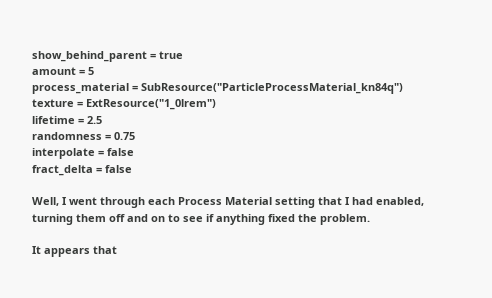show_behind_parent = true
amount = 5
process_material = SubResource("ParticleProcessMaterial_kn84q")
texture = ExtResource("1_0lrem")
lifetime = 2.5
randomness = 0.75
interpolate = false
fract_delta = false

Well, I went through each Process Material setting that I had enabled, turning them off and on to see if anything fixed the problem.

It appears that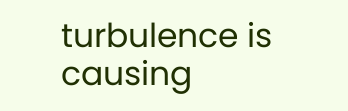turbulence is causing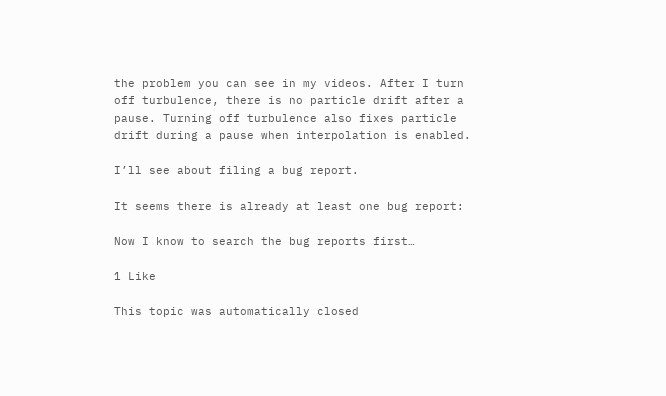the problem you can see in my videos. After I turn off turbulence, there is no particle drift after a pause. Turning off turbulence also fixes particle drift during a pause when interpolation is enabled.

I’ll see about filing a bug report.

It seems there is already at least one bug report:

Now I know to search the bug reports first…

1 Like

This topic was automatically closed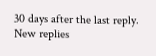30 days after the last reply. New replies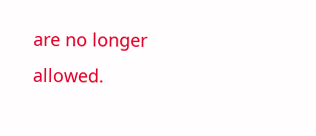are no longer allowed.